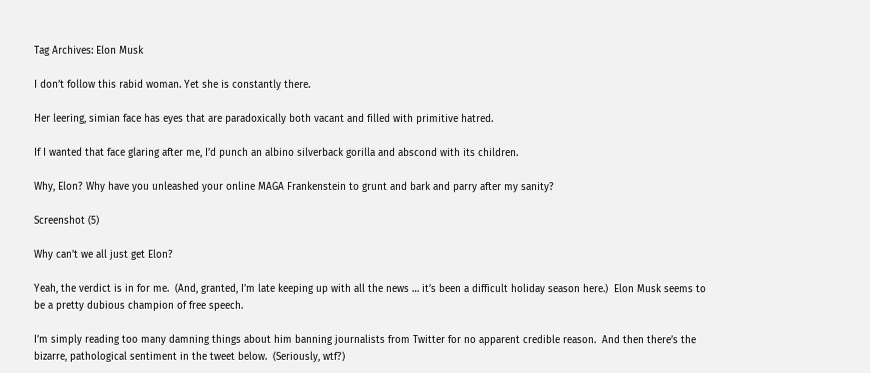Tag Archives: Elon Musk

I don’t follow this rabid woman. Yet she is constantly there.

Her leering, simian face has eyes that are paradoxically both vacant and filled with primitive hatred.

If I wanted that face glaring after me, I’d punch an albino silverback gorilla and abscond with its children.

Why, Elon? Why have you unleashed your online MAGA Frankenstein to grunt and bark and parry after my sanity?

Screenshot (5)

Why can’t we all just get Elon?

Yeah, the verdict is in for me.  (And, granted, I’m late keeping up with all the news … it’s been a difficult holiday season here.)  Elon Musk seems to be a pretty dubious champion of free speech.

I’m simply reading too many damning things about him banning journalists from Twitter for no apparent credible reason.  And then there’s the bizarre, pathological sentiment in the tweet below.  (Seriously, wtf?)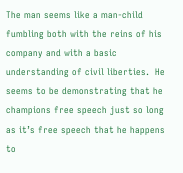The man seems like a man-child fumbling both with the reins of his company and with a basic understanding of civil liberties.  He seems to be demonstrating that he champions free speech just so long as it’s free speech that he happens to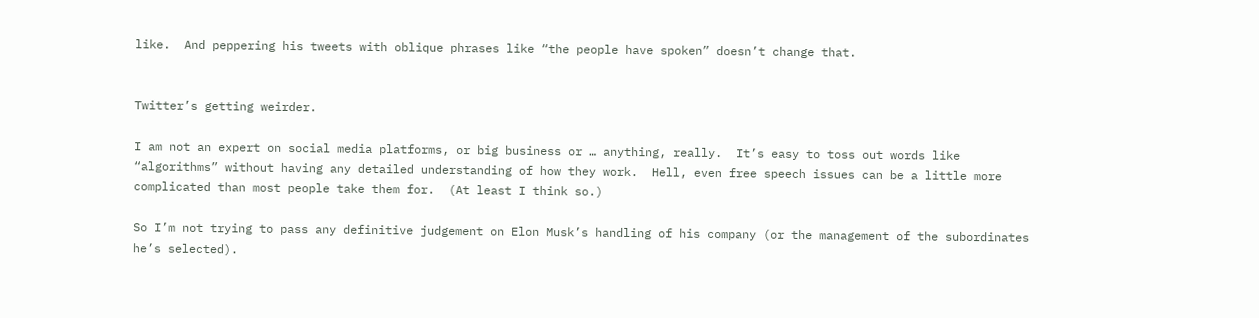like.  And peppering his tweets with oblique phrases like “the people have spoken” doesn’t change that.


Twitter’s getting weirder.

I am not an expert on social media platforms, or big business or … anything, really.  It’s easy to toss out words like “algorithms” without having any detailed understanding of how they work.  Hell, even free speech issues can be a little more complicated than most people take them for.  (At least I think so.)

So I’m not trying to pass any definitive judgement on Elon Musk’s handling of his company (or the management of the subordinates he’s selected).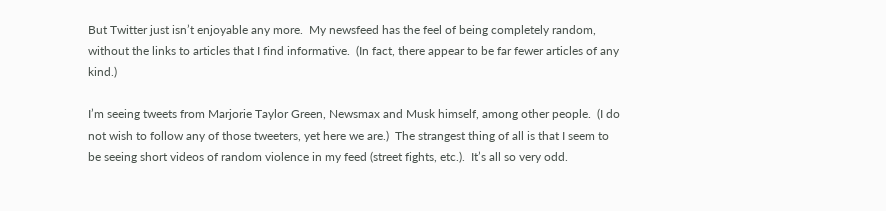But Twitter just isn’t enjoyable any more.  My newsfeed has the feel of being completely random, without the links to articles that I find informative.  (In fact, there appear to be far fewer articles of any kind.)

I’m seeing tweets from Marjorie Taylor Green, Newsmax and Musk himself, among other people.  (I do not wish to follow any of those tweeters, yet here we are.)  The strangest thing of all is that I seem to be seeing short videos of random violence in my feed (street fights, etc.).  It’s all so very odd.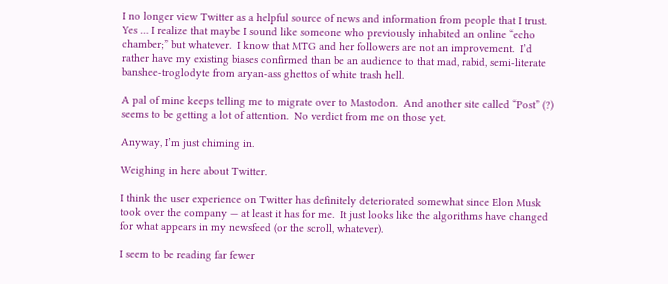I no longer view Twitter as a helpful source of news and information from people that I trust.  Yes … I realize that maybe I sound like someone who previously inhabited an online “echo chamber;” but whatever.  I know that MTG and her followers are not an improvement.  I’d rather have my existing biases confirmed than be an audience to that mad, rabid, semi-literate banshee-troglodyte from aryan-ass ghettos of white trash hell.

A pal of mine keeps telling me to migrate over to Mastodon.  And another site called “Post” (?) seems to be getting a lot of attention.  No verdict from me on those yet.

Anyway, I’m just chiming in.

Weighing in here about Twitter.

I think the user experience on Twitter has definitely deteriorated somewhat since Elon Musk took over the company — at least it has for me.  It just looks like the algorithms have changed for what appears in my newsfeed (or the scroll, whatever).

I seem to be reading far fewer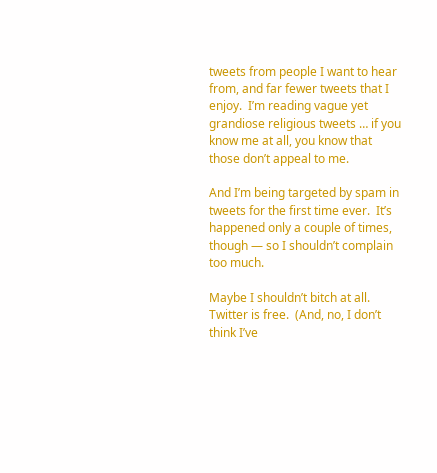tweets from people I want to hear from, and far fewer tweets that I enjoy.  I’m reading vague yet grandiose religious tweets … if you know me at all, you know that those don’t appeal to me.

And I’m being targeted by spam in tweets for the first time ever.  It’s happened only a couple of times, though — so I shouldn’t complain too much.

Maybe I shouldn’t bitch at all.  Twitter is free.  (And, no, I don’t think I’ve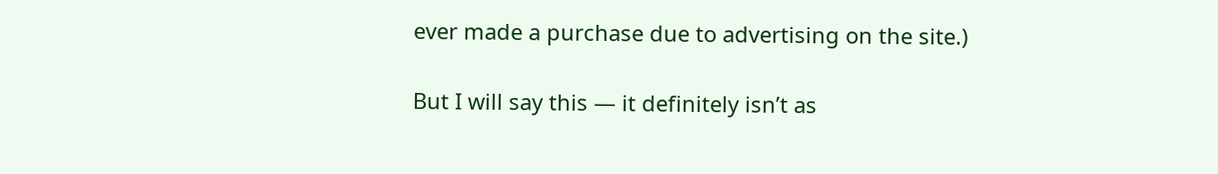ever made a purchase due to advertising on the site.)

But I will say this — it definitely isn’t as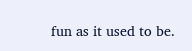fun as it used to be.